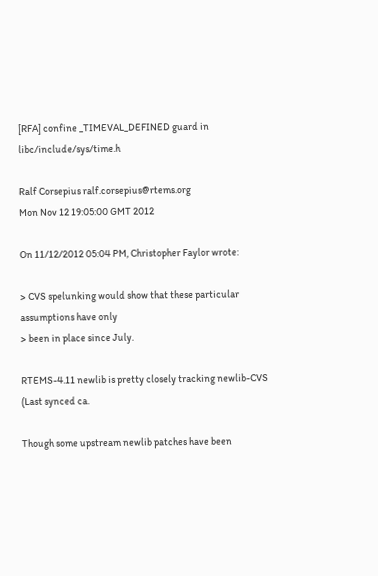[RFA] confine _TIMEVAL_DEFINED guard in libc/include/sys/time.h

Ralf Corsepius ralf.corsepius@rtems.org
Mon Nov 12 19:05:00 GMT 2012

On 11/12/2012 05:04 PM, Christopher Faylor wrote:

> CVS spelunking would show that these particular assumptions have only
> been in place since July.

RTEMS-4.11 newlib is pretty closely tracking newlib-CVS (Last synced ca.

Though some upstream newlib patches have been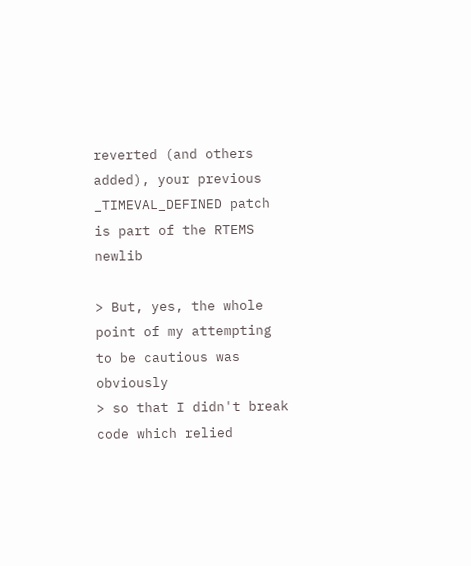reverted (and others
added), your previous _TIMEVAL_DEFINED patch is part of the RTEMS newlib

> But, yes, the whole point of my attempting to be cautious was obviously
> so that I didn't break code which relied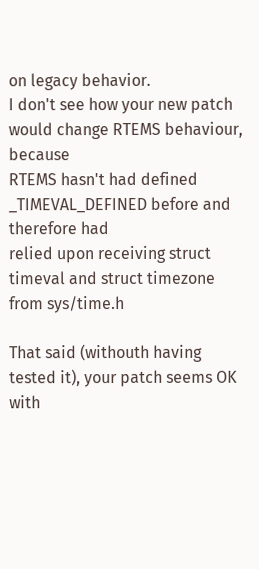on legacy behavior.
I don't see how your new patch would change RTEMS behaviour, because
RTEMS hasn't had defined _TIMEVAL_DEFINED before and therefore had
relied upon receiving struct timeval and struct timezone from sys/time.h

That said (withouth having tested it), your patch seems OK with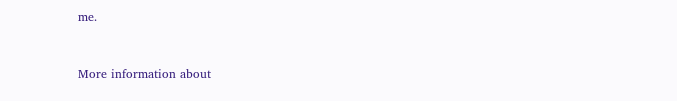me.


More information about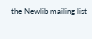the Newlib mailing list